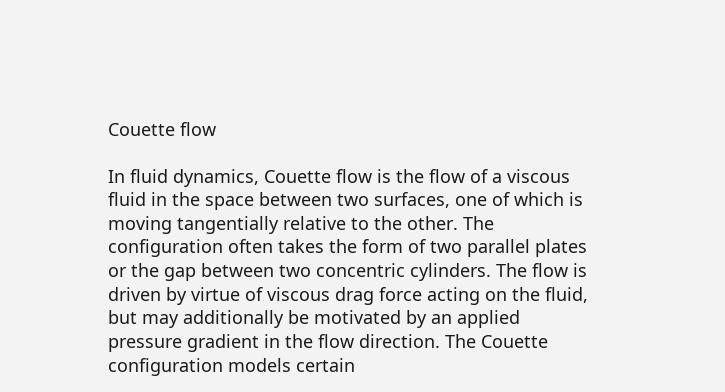Couette flow

In fluid dynamics, Couette flow is the flow of a viscous fluid in the space between two surfaces, one of which is moving tangentially relative to the other. The configuration often takes the form of two parallel plates or the gap between two concentric cylinders. The flow is driven by virtue of viscous drag force acting on the fluid, but may additionally be motivated by an applied pressure gradient in the flow direction. The Couette configuration models certain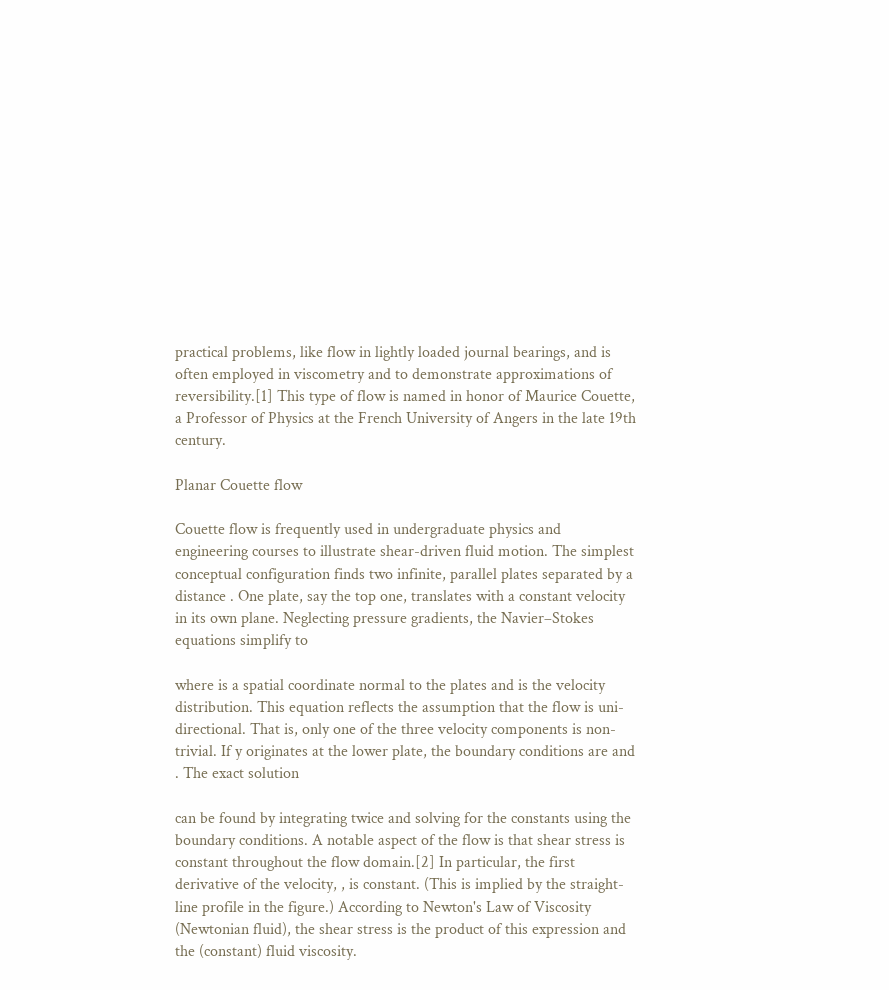practical problems, like flow in lightly loaded journal bearings, and is often employed in viscometry and to demonstrate approximations of reversibility.[1] This type of flow is named in honor of Maurice Couette, a Professor of Physics at the French University of Angers in the late 19th century.

Planar Couette flow

Couette flow is frequently used in undergraduate physics and engineering courses to illustrate shear-driven fluid motion. The simplest conceptual configuration finds two infinite, parallel plates separated by a distance . One plate, say the top one, translates with a constant velocity in its own plane. Neglecting pressure gradients, the Navier–Stokes equations simplify to

where is a spatial coordinate normal to the plates and is the velocity distribution. This equation reflects the assumption that the flow is uni-directional. That is, only one of the three velocity components is non-trivial. If y originates at the lower plate, the boundary conditions are and . The exact solution

can be found by integrating twice and solving for the constants using the boundary conditions. A notable aspect of the flow is that shear stress is constant throughout the flow domain.[2] In particular, the first derivative of the velocity, , is constant. (This is implied by the straight-line profile in the figure.) According to Newton's Law of Viscosity (Newtonian fluid), the shear stress is the product of this expression and the (constant) fluid viscosity.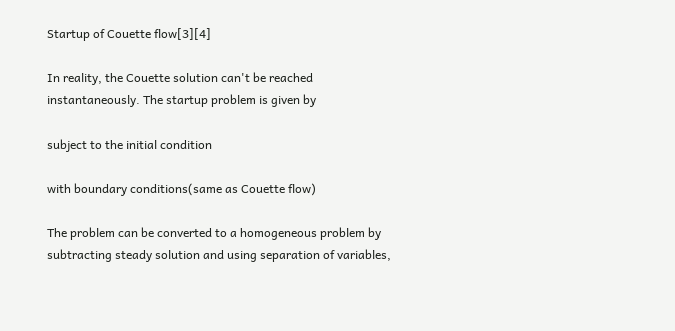Startup of Couette flow[3][4]

In reality, the Couette solution can't be reached instantaneously. The startup problem is given by

subject to the initial condition

with boundary conditions(same as Couette flow)

The problem can be converted to a homogeneous problem by subtracting steady solution and using separation of variables,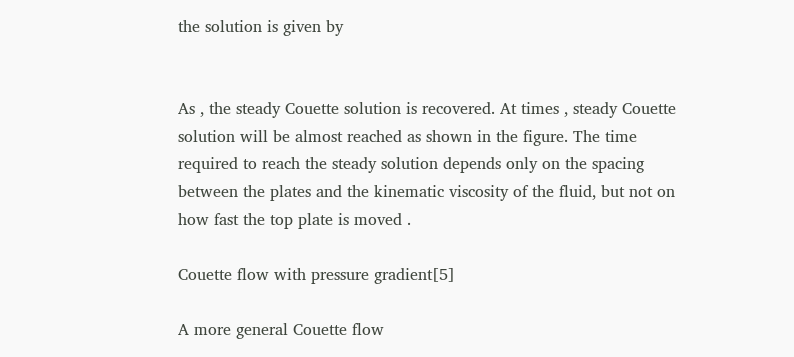the solution is given by


As , the steady Couette solution is recovered. At times , steady Couette solution will be almost reached as shown in the figure. The time required to reach the steady solution depends only on the spacing between the plates and the kinematic viscosity of the fluid, but not on how fast the top plate is moved .

Couette flow with pressure gradient[5]

A more general Couette flow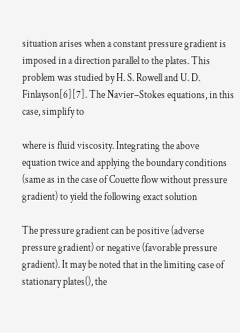situation arises when a constant pressure gradient is imposed in a direction parallel to the plates. This problem was studied by H. S. Rowell and U. D. Finlayson[6][7]. The Navier–Stokes equations, in this case, simplify to

where is fluid viscosity. Integrating the above equation twice and applying the boundary conditions (same as in the case of Couette flow without pressure gradient) to yield the following exact solution

The pressure gradient can be positive (adverse pressure gradient) or negative (favorable pressure gradient). It may be noted that in the limiting case of stationary plates(), the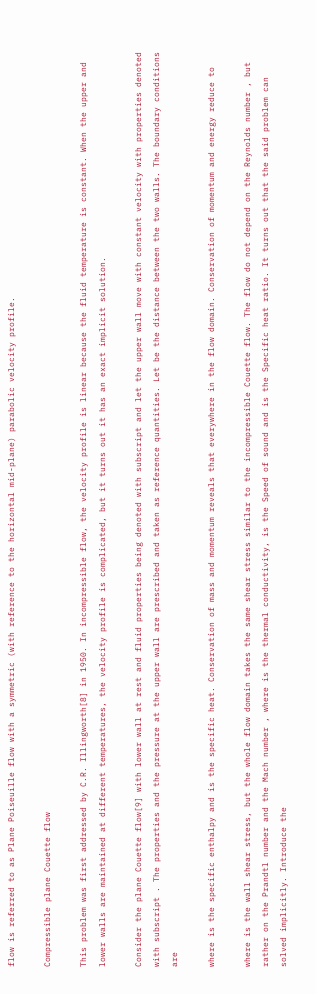flow is referred to as Plane Poiseuille flow with a symmetric (with reference to the horizontal mid-plane) parabolic velocity profile.

Compressible plane Couette flow

This problem was first addressed by C.R. Illingworth[8] in 1950. In incompressible flow, the velocity profile is linear because the fluid temperature is constant. When the upper and lower walls are maintained at different temperatures, the velocity profile is complicated, but it turns out it has an exact implicit solution.

Consider the plane Couette flow[9] with lower wall at rest and fluid properties being denoted with subscript and let the upper wall move with constant velocity with properties denoted with subscript . The properties and the pressure at the upper wall are prescribed and taken as reference quantities. Let be the distance between the two walls. The boundary conditions are

where is the specific enthalpy and is the specific heat. Conservation of mass and momentum reveals that everywhere in the flow domain. Conservation of momentum and energy reduce to

where is the wall shear stress, but the whole flow domain takes the same shear stress similar to the incompressible Couette flow. The flow do not depend on the Reynolds number , but rather on the Prandtl number and the Mach number , where is the thermal conductivity, is the Speed of sound and is the Specific heat ratio. It turns out that the said problem can solved implicitly. Introduce the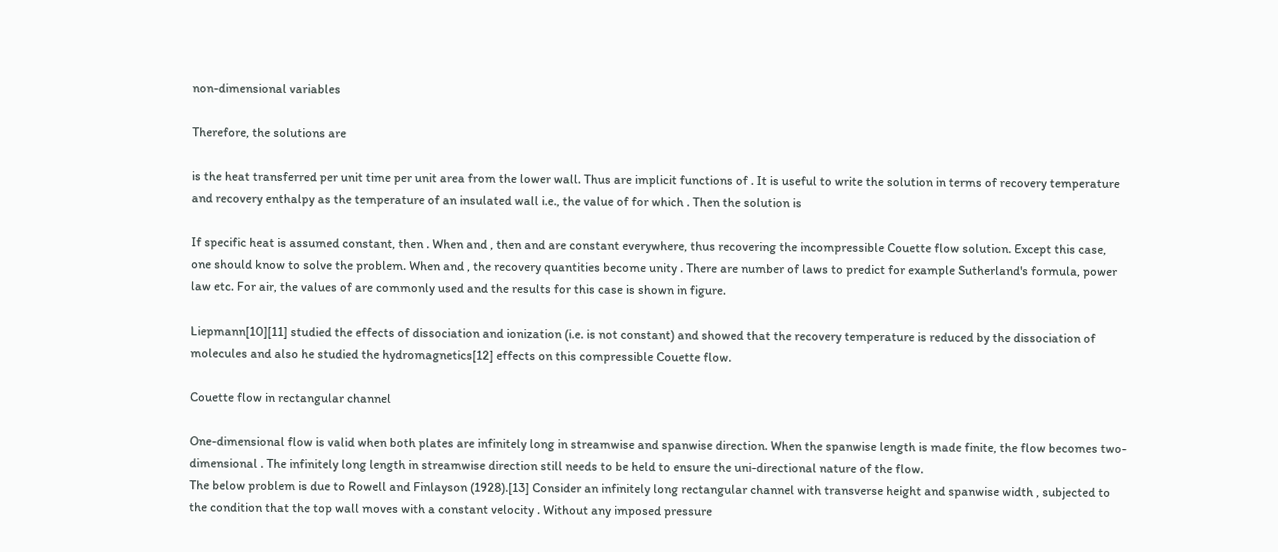non-dimensional variables

Therefore, the solutions are

is the heat transferred per unit time per unit area from the lower wall. Thus are implicit functions of . It is useful to write the solution in terms of recovery temperature and recovery enthalpy as the temperature of an insulated wall i.e., the value of for which . Then the solution is

If specific heat is assumed constant, then . When and , then and are constant everywhere, thus recovering the incompressible Couette flow solution. Except this case, one should know to solve the problem. When and , the recovery quantities become unity . There are number of laws to predict for example Sutherland's formula, power law etc. For air, the values of are commonly used and the results for this case is shown in figure.

Liepmann[10][11] studied the effects of dissociation and ionization (i.e. is not constant) and showed that the recovery temperature is reduced by the dissociation of molecules and also he studied the hydromagnetics[12] effects on this compressible Couette flow.

Couette flow in rectangular channel

One-dimensional flow is valid when both plates are infinitely long in streamwise and spanwise direction. When the spanwise length is made finite, the flow becomes two-dimensional . The infinitely long length in streamwise direction still needs to be held to ensure the uni-directional nature of the flow.
The below problem is due to Rowell and Finlayson (1928).[13] Consider an infinitely long rectangular channel with transverse height and spanwise width , subjected to the condition that the top wall moves with a constant velocity . Without any imposed pressure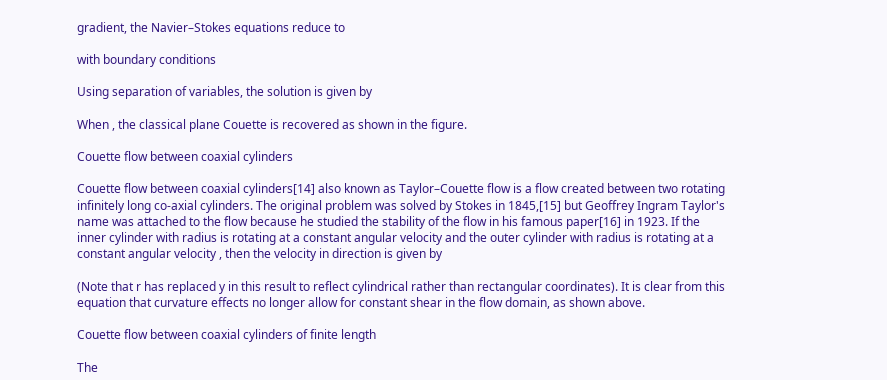gradient, the Navier–Stokes equations reduce to

with boundary conditions

Using separation of variables, the solution is given by

When , the classical plane Couette is recovered as shown in the figure.

Couette flow between coaxial cylinders

Couette flow between coaxial cylinders[14] also known as Taylor–Couette flow is a flow created between two rotating infinitely long co-axial cylinders. The original problem was solved by Stokes in 1845,[15] but Geoffrey Ingram Taylor's name was attached to the flow because he studied the stability of the flow in his famous paper[16] in 1923. If the inner cylinder with radius is rotating at a constant angular velocity and the outer cylinder with radius is rotating at a constant angular velocity , then the velocity in direction is given by

(Note that r has replaced y in this result to reflect cylindrical rather than rectangular coordinates). It is clear from this equation that curvature effects no longer allow for constant shear in the flow domain, as shown above.

Couette flow between coaxial cylinders of finite length

The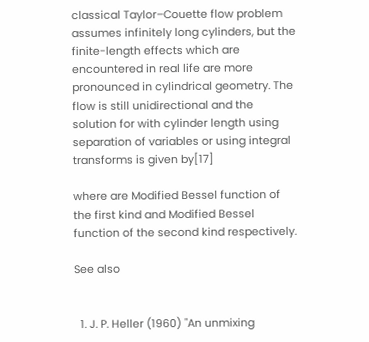classical Taylor–Couette flow problem assumes infinitely long cylinders, but the finite-length effects which are encountered in real life are more pronounced in cylindrical geometry. The flow is still unidirectional and the solution for with cylinder length using separation of variables or using integral transforms is given by[17]

where are Modified Bessel function of the first kind and Modified Bessel function of the second kind respectively.

See also


  1. J. P. Heller (1960) "An unmixing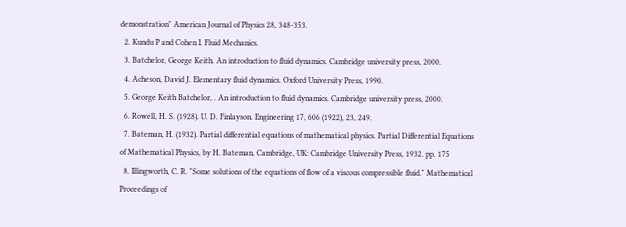demonstration" American Journal of Physics 28, 348-353.
  2. Kundu P and Cohen I. Fluid Mechanics.
  3. Batchelor, George Keith. An introduction to fluid dynamics. Cambridge university press, 2000.
  4. Acheson, David J. Elementary fluid dynamics. Oxford University Press, 1990.
  5. George Keith Batchelor, . An introduction to fluid dynamics. Cambridge university press, 2000.
  6. Rowell, H. S. (1928). U. D. Finlayson. Engineering 17, 606 (1922), 23, 249.
  7. Bateman, H. (1932). Partial differential equations of mathematical physics. Partial Differential Equations of Mathematical Physics, by H. Bateman, Cambridge, UK: Cambridge University Press, 1932. pp. 175
  8. Illingworth, C. R. "Some solutions of the equations of flow of a viscous compressible fluid." Mathematical Proceedings of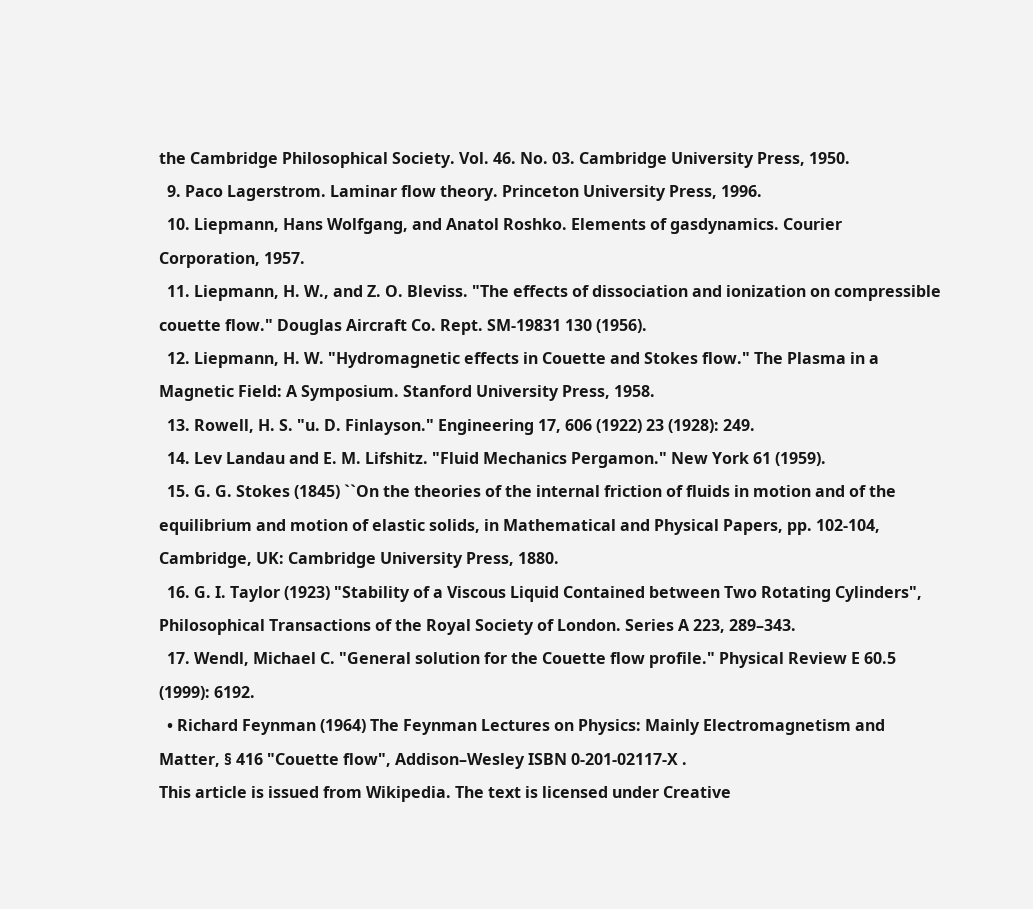the Cambridge Philosophical Society. Vol. 46. No. 03. Cambridge University Press, 1950.
  9. Paco Lagerstrom. Laminar flow theory. Princeton University Press, 1996.
  10. Liepmann, Hans Wolfgang, and Anatol Roshko. Elements of gasdynamics. Courier Corporation, 1957.
  11. Liepmann, H. W., and Z. O. Bleviss. "The effects of dissociation and ionization on compressible couette flow." Douglas Aircraft Co. Rept. SM-19831 130 (1956).
  12. Liepmann, H. W. "Hydromagnetic effects in Couette and Stokes flow." The Plasma in a Magnetic Field: A Symposium. Stanford University Press, 1958.
  13. Rowell, H. S. "u. D. Finlayson." Engineering 17, 606 (1922) 23 (1928): 249.
  14. Lev Landau and E. M. Lifshitz. "Fluid Mechanics Pergamon." New York 61 (1959).
  15. G. G. Stokes (1845) ``On the theories of the internal friction of fluids in motion and of the equilibrium and motion of elastic solids, in Mathematical and Physical Papers, pp. 102-104, Cambridge, UK: Cambridge University Press, 1880.
  16. G. I. Taylor (1923) "Stability of a Viscous Liquid Contained between Two Rotating Cylinders", Philosophical Transactions of the Royal Society of London. Series A 223, 289–343.
  17. Wendl, Michael C. "General solution for the Couette flow profile." Physical Review E 60.5 (1999): 6192.
  • Richard Feynman (1964) The Feynman Lectures on Physics: Mainly Electromagnetism and Matter, § 416 "Couette flow", Addison–Wesley ISBN 0-201-02117-X .
This article is issued from Wikipedia. The text is licensed under Creative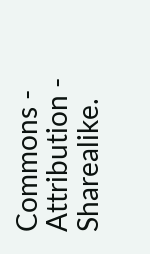Commons - Attribution - Sharealike.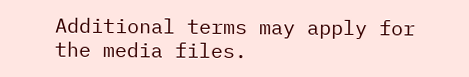Additional terms may apply for the media files.